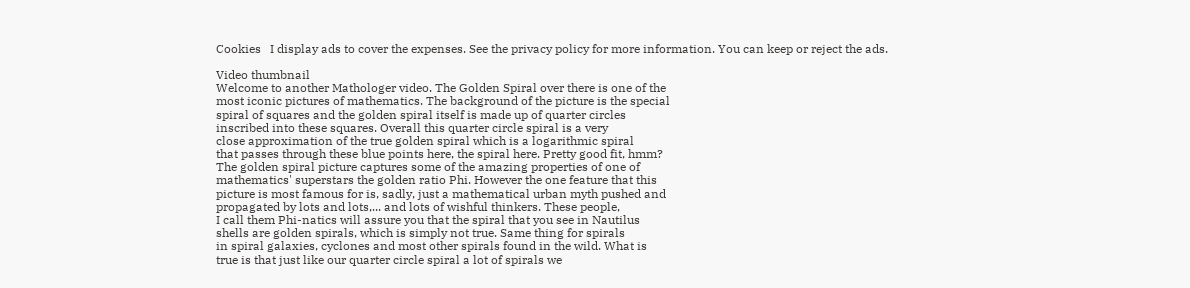Cookies   I display ads to cover the expenses. See the privacy policy for more information. You can keep or reject the ads.

Video thumbnail
Welcome to another Mathologer video. The Golden Spiral over there is one of the
most iconic pictures of mathematics. The background of the picture is the special
spiral of squares and the golden spiral itself is made up of quarter circles
inscribed into these squares. Overall this quarter circle spiral is a very
close approximation of the true golden spiral which is a logarithmic spiral
that passes through these blue points here, the spiral here. Pretty good fit, hmm?
The golden spiral picture captures some of the amazing properties of one of
mathematics' superstars the golden ratio Phi. However the one feature that this
picture is most famous for is, sadly, just a mathematical urban myth pushed and
propagated by lots and lots,... and lots of wishful thinkers. These people,
I call them Phi-natics will assure you that the spiral that you see in Nautilus
shells are golden spirals, which is simply not true. Same thing for spirals
in spiral galaxies, cyclones and most other spirals found in the wild. What is
true is that just like our quarter circle spiral a lot of spirals we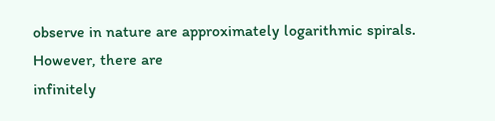observe in nature are approximately logarithmic spirals. However, there are
infinitely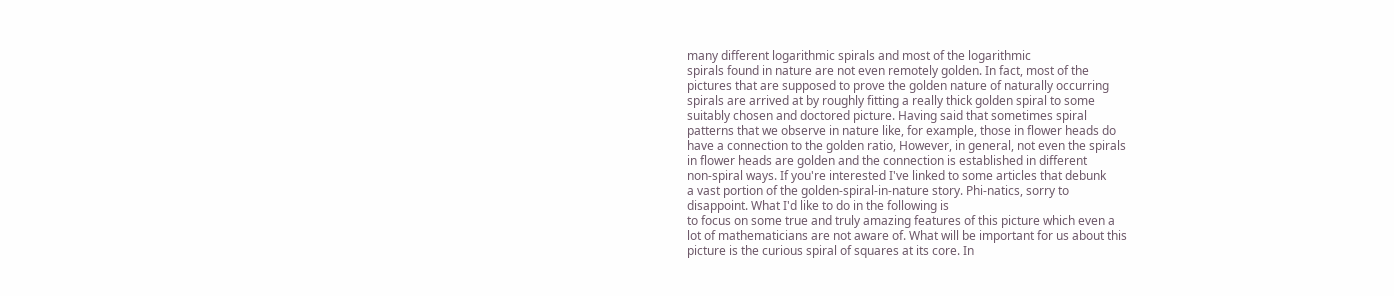many different logarithmic spirals and most of the logarithmic
spirals found in nature are not even remotely golden. In fact, most of the
pictures that are supposed to prove the golden nature of naturally occurring
spirals are arrived at by roughly fitting a really thick golden spiral to some
suitably chosen and doctored picture. Having said that sometimes spiral
patterns that we observe in nature like, for example, those in flower heads do
have a connection to the golden ratio, However, in general, not even the spirals
in flower heads are golden and the connection is established in different
non-spiral ways. If you're interested I've linked to some articles that debunk
a vast portion of the golden-spiral-in-nature story. Phi-natics, sorry to
disappoint. What I'd like to do in the following is
to focus on some true and truly amazing features of this picture which even a
lot of mathematicians are not aware of. What will be important for us about this
picture is the curious spiral of squares at its core. In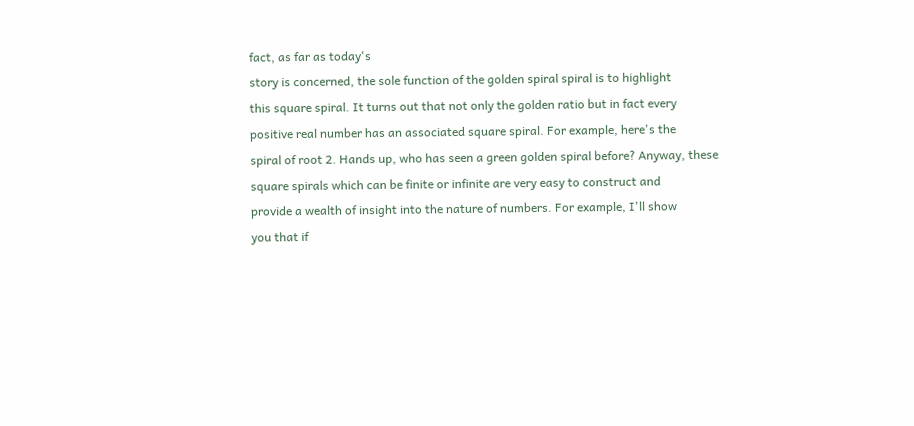fact, as far as today's
story is concerned, the sole function of the golden spiral spiral is to highlight
this square spiral. It turns out that not only the golden ratio but in fact every
positive real number has an associated square spiral. For example, here's the
spiral of root 2. Hands up, who has seen a green golden spiral before? Anyway, these
square spirals which can be finite or infinite are very easy to construct and
provide a wealth of insight into the nature of numbers. For example, I'll show
you that if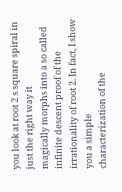you look at root 2 s square spiral in just the right way it
magically morphs into a so called infinite descent proof of the
irrationality of root 2. In fact, I show you a simple
characterization of the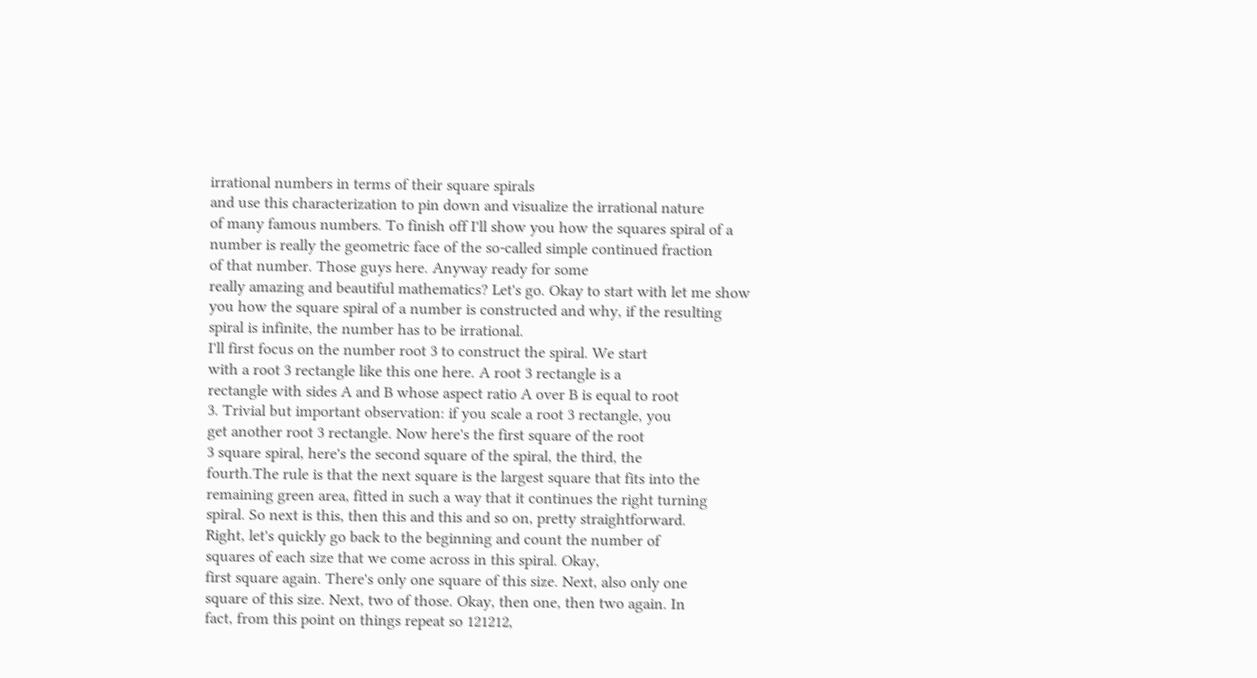irrational numbers in terms of their square spirals
and use this characterization to pin down and visualize the irrational nature
of many famous numbers. To finish off I'll show you how the squares spiral of a
number is really the geometric face of the so-called simple continued fraction
of that number. Those guys here. Anyway ready for some
really amazing and beautiful mathematics? Let's go. Okay to start with let me show
you how the square spiral of a number is constructed and why, if the resulting
spiral is infinite, the number has to be irrational.
I'll first focus on the number root 3 to construct the spiral. We start
with a root 3 rectangle like this one here. A root 3 rectangle is a
rectangle with sides A and B whose aspect ratio A over B is equal to root
3. Trivial but important observation: if you scale a root 3 rectangle, you
get another root 3 rectangle. Now here's the first square of the root
3 square spiral, here's the second square of the spiral, the third, the
fourth.The rule is that the next square is the largest square that fits into the
remaining green area, fitted in such a way that it continues the right turning
spiral. So next is this, then this and this and so on, pretty straightforward.
Right, let's quickly go back to the beginning and count the number of
squares of each size that we come across in this spiral. Okay,
first square again. There's only one square of this size. Next, also only one
square of this size. Next, two of those. Okay, then one, then two again. In
fact, from this point on things repeat so 121212,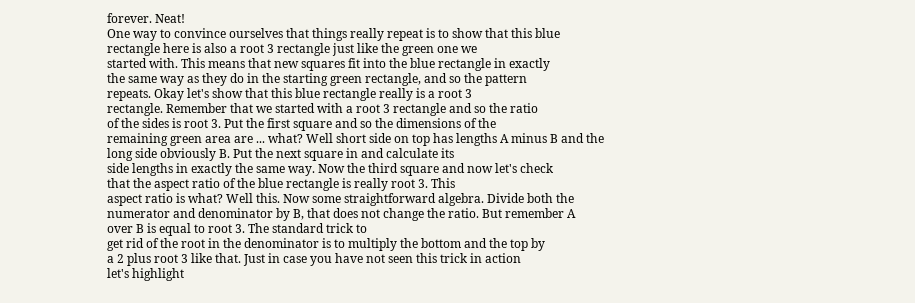forever. Neat!
One way to convince ourselves that things really repeat is to show that this blue
rectangle here is also a root 3 rectangle just like the green one we
started with. This means that new squares fit into the blue rectangle in exactly
the same way as they do in the starting green rectangle, and so the pattern
repeats. Okay let's show that this blue rectangle really is a root 3
rectangle. Remember that we started with a root 3 rectangle and so the ratio
of the sides is root 3. Put the first square and so the dimensions of the
remaining green area are ... what? Well short side on top has lengths A minus B and the
long side obviously B. Put the next square in and calculate its
side lengths in exactly the same way. Now the third square and now let's check
that the aspect ratio of the blue rectangle is really root 3. This
aspect ratio is what? Well this. Now some straightforward algebra. Divide both the
numerator and denominator by B, that does not change the ratio. But remember A
over B is equal to root 3. The standard trick to
get rid of the root in the denominator is to multiply the bottom and the top by
a 2 plus root 3 like that. Just in case you have not seen this trick in action
let's highlight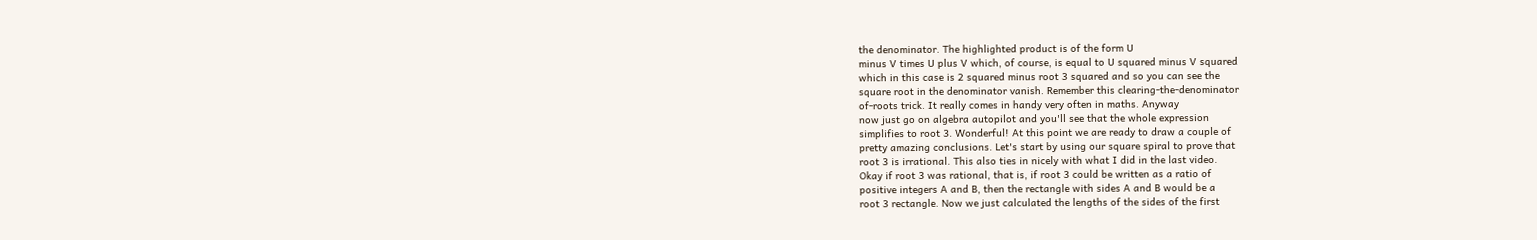the denominator. The highlighted product is of the form U
minus V times U plus V which, of course, is equal to U squared minus V squared
which in this case is 2 squared minus root 3 squared and so you can see the
square root in the denominator vanish. Remember this clearing-the-denominator
of-roots trick. It really comes in handy very often in maths. Anyway
now just go on algebra autopilot and you'll see that the whole expression
simplifies to root 3. Wonderful! At this point we are ready to draw a couple of
pretty amazing conclusions. Let's start by using our square spiral to prove that
root 3 is irrational. This also ties in nicely with what I did in the last video.
Okay if root 3 was rational, that is, if root 3 could be written as a ratio of
positive integers A and B, then the rectangle with sides A and B would be a
root 3 rectangle. Now we just calculated the lengths of the sides of the first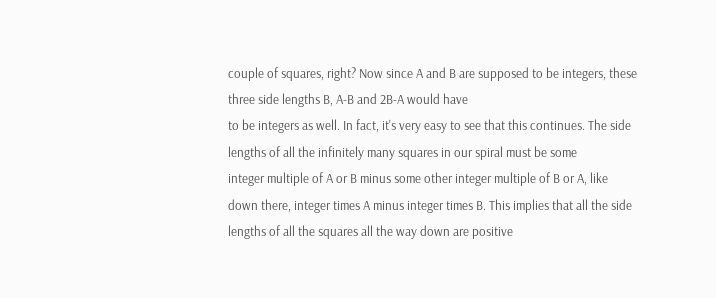couple of squares, right? Now since A and B are supposed to be integers, these
three side lengths B, A-B and 2B-A would have
to be integers as well. In fact, it's very easy to see that this continues. The side
lengths of all the infinitely many squares in our spiral must be some
integer multiple of A or B minus some other integer multiple of B or A, like
down there, integer times A minus integer times B. This implies that all the side
lengths of all the squares all the way down are positive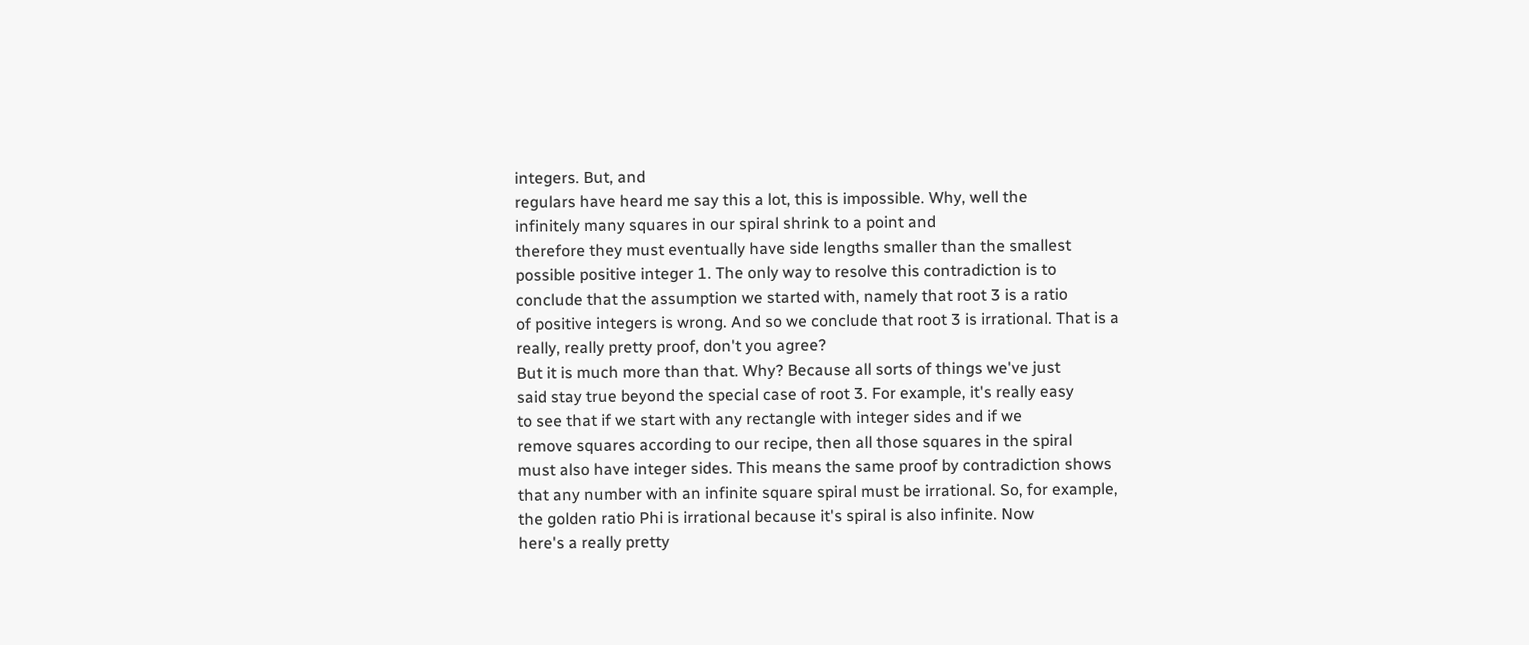integers. But, and
regulars have heard me say this a lot, this is impossible. Why, well the
infinitely many squares in our spiral shrink to a point and
therefore they must eventually have side lengths smaller than the smallest
possible positive integer 1. The only way to resolve this contradiction is to
conclude that the assumption we started with, namely that root 3 is a ratio
of positive integers is wrong. And so we conclude that root 3 is irrational. That is a
really, really pretty proof, don't you agree?
But it is much more than that. Why? Because all sorts of things we've just
said stay true beyond the special case of root 3. For example, it's really easy
to see that if we start with any rectangle with integer sides and if we
remove squares according to our recipe, then all those squares in the spiral
must also have integer sides. This means the same proof by contradiction shows
that any number with an infinite square spiral must be irrational. So, for example,
the golden ratio Phi is irrational because it's spiral is also infinite. Now
here's a really pretty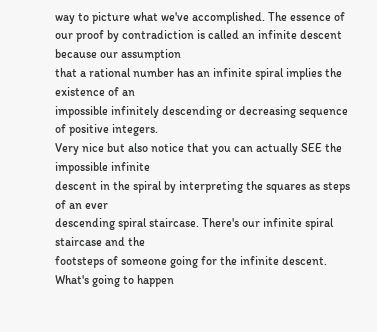way to picture what we've accomplished. The essence of
our proof by contradiction is called an infinite descent because our assumption
that a rational number has an infinite spiral implies the existence of an
impossible infinitely descending or decreasing sequence of positive integers.
Very nice but also notice that you can actually SEE the impossible infinite
descent in the spiral by interpreting the squares as steps of an ever
descending spiral staircase. There's our infinite spiral staircase and the
footsteps of someone going for the infinite descent. What's going to happen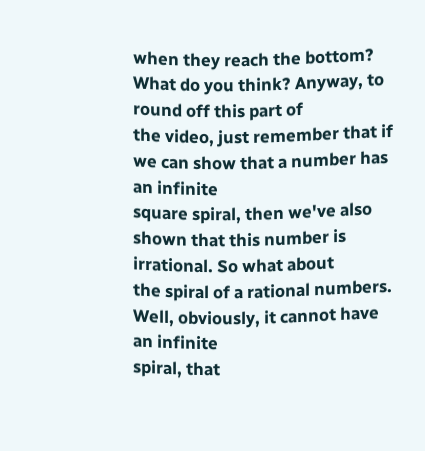when they reach the bottom? What do you think? Anyway, to round off this part of
the video, just remember that if we can show that a number has an infinite
square spiral, then we've also shown that this number is irrational. So what about
the spiral of a rational numbers. Well, obviously, it cannot have an infinite
spiral, that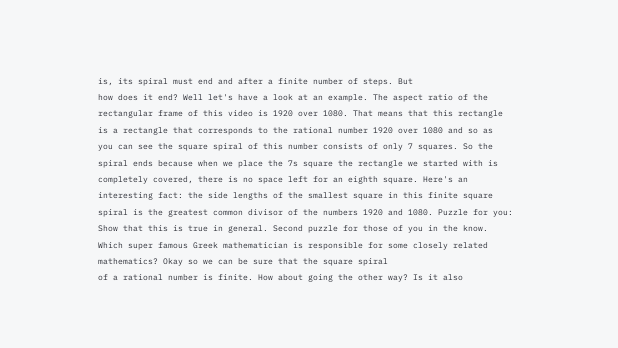is, its spiral must end and after a finite number of steps. But
how does it end? Well let's have a look at an example. The aspect ratio of the
rectangular frame of this video is 1920 over 1080. That means that this rectangle
is a rectangle that corresponds to the rational number 1920 over 1080 and so as
you can see the square spiral of this number consists of only 7 squares. So the
spiral ends because when we place the 7s square the rectangle we started with is
completely covered, there is no space left for an eighth square. Here's an
interesting fact: the side lengths of the smallest square in this finite square
spiral is the greatest common divisor of the numbers 1920 and 1080. Puzzle for you:
Show that this is true in general. Second puzzle for those of you in the know.
Which super famous Greek mathematician is responsible for some closely related
mathematics? Okay so we can be sure that the square spiral
of a rational number is finite. How about going the other way? Is it also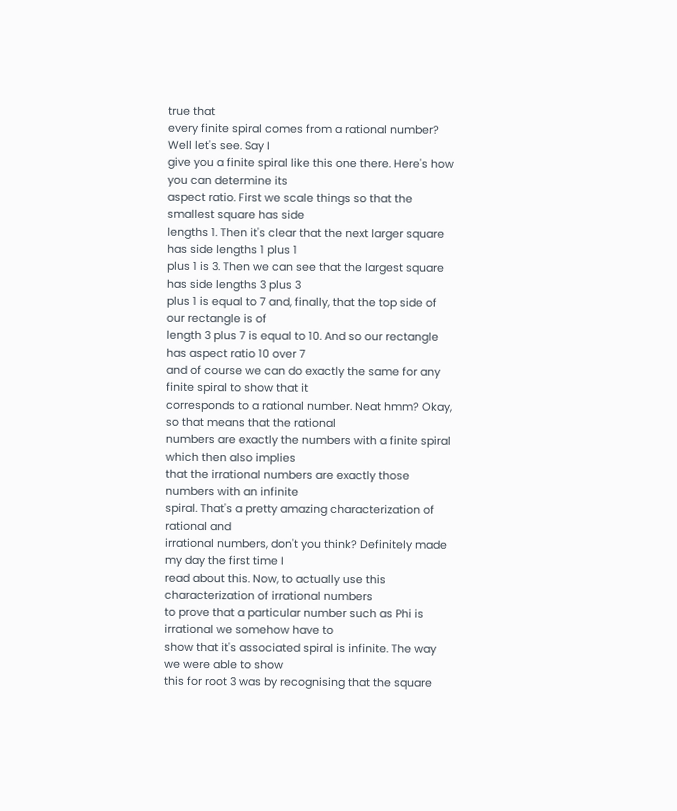true that
every finite spiral comes from a rational number? Well let's see. Say I
give you a finite spiral like this one there. Here's how you can determine its
aspect ratio. First we scale things so that the smallest square has side
lengths 1. Then it's clear that the next larger square has side lengths 1 plus 1
plus 1 is 3. Then we can see that the largest square has side lengths 3 plus 3
plus 1 is equal to 7 and, finally, that the top side of our rectangle is of
length 3 plus 7 is equal to 10. And so our rectangle has aspect ratio 10 over 7
and of course we can do exactly the same for any finite spiral to show that it
corresponds to a rational number. Neat hmm? Okay, so that means that the rational
numbers are exactly the numbers with a finite spiral which then also implies
that the irrational numbers are exactly those numbers with an infinite
spiral. That's a pretty amazing characterization of rational and
irrational numbers, don't you think? Definitely made my day the first time I
read about this. Now, to actually use this characterization of irrational numbers
to prove that a particular number such as Phi is irrational we somehow have to
show that it's associated spiral is infinite. The way we were able to show
this for root 3 was by recognising that the square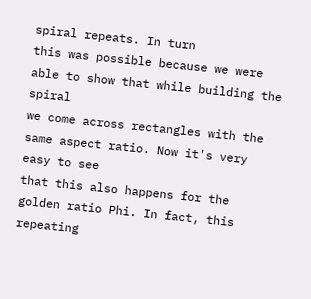spiral repeats. In turn
this was possible because we were able to show that while building the spiral
we come across rectangles with the same aspect ratio. Now it's very easy to see
that this also happens for the golden ratio Phi. In fact, this repeating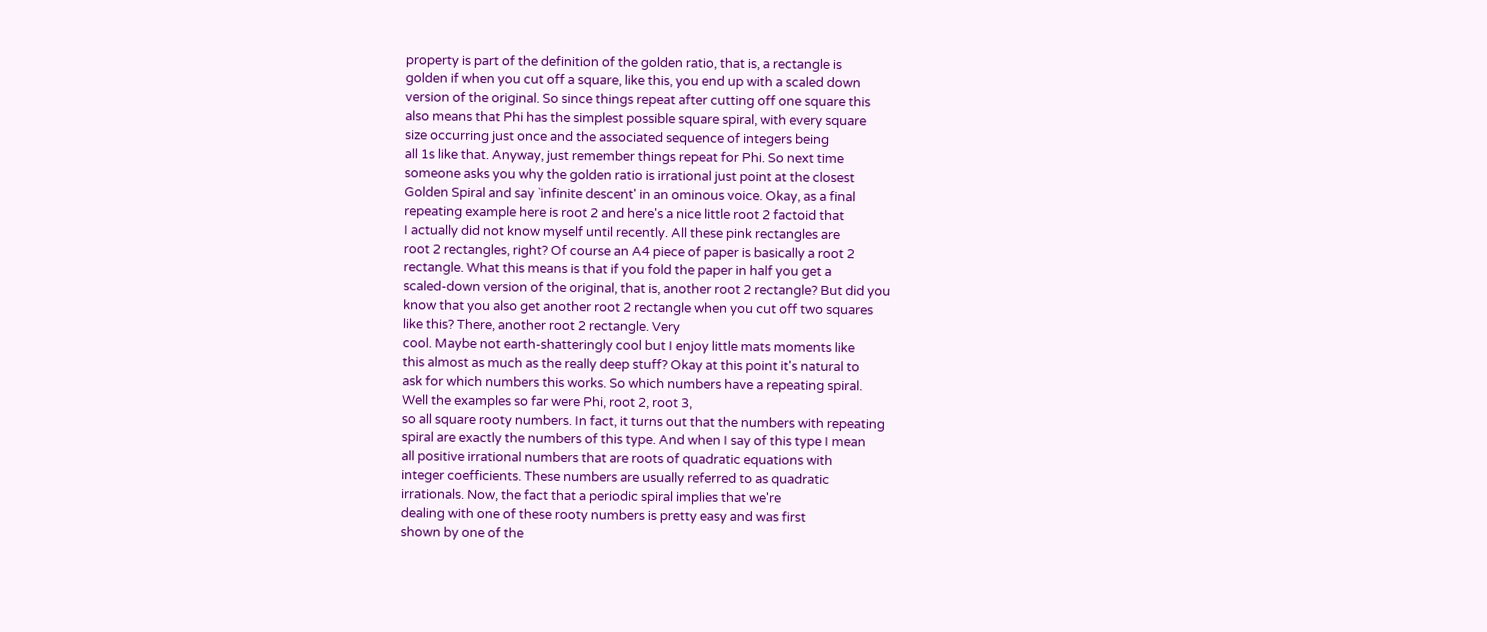property is part of the definition of the golden ratio, that is, a rectangle is
golden if when you cut off a square, like this, you end up with a scaled down
version of the original. So since things repeat after cutting off one square this
also means that Phi has the simplest possible square spiral, with every square
size occurring just once and the associated sequence of integers being
all 1s like that. Anyway, just remember things repeat for Phi. So next time
someone asks you why the golden ratio is irrational just point at the closest
Golden Spiral and say `infinite descent' in an ominous voice. Okay, as a final
repeating example here is root 2 and here's a nice little root 2 factoid that
I actually did not know myself until recently. All these pink rectangles are
root 2 rectangles, right? Of course an A4 piece of paper is basically a root 2
rectangle. What this means is that if you fold the paper in half you get a
scaled-down version of the original, that is, another root 2 rectangle? But did you
know that you also get another root 2 rectangle when you cut off two squares
like this? There, another root 2 rectangle. Very
cool. Maybe not earth-shatteringly cool but I enjoy little mats moments like
this almost as much as the really deep stuff? Okay at this point it's natural to
ask for which numbers this works. So which numbers have a repeating spiral.
Well the examples so far were Phi, root 2, root 3,
so all square rooty numbers. In fact, it turns out that the numbers with repeating
spiral are exactly the numbers of this type. And when I say of this type I mean
all positive irrational numbers that are roots of quadratic equations with
integer coefficients. These numbers are usually referred to as quadratic
irrationals. Now, the fact that a periodic spiral implies that we're
dealing with one of these rooty numbers is pretty easy and was first
shown by one of the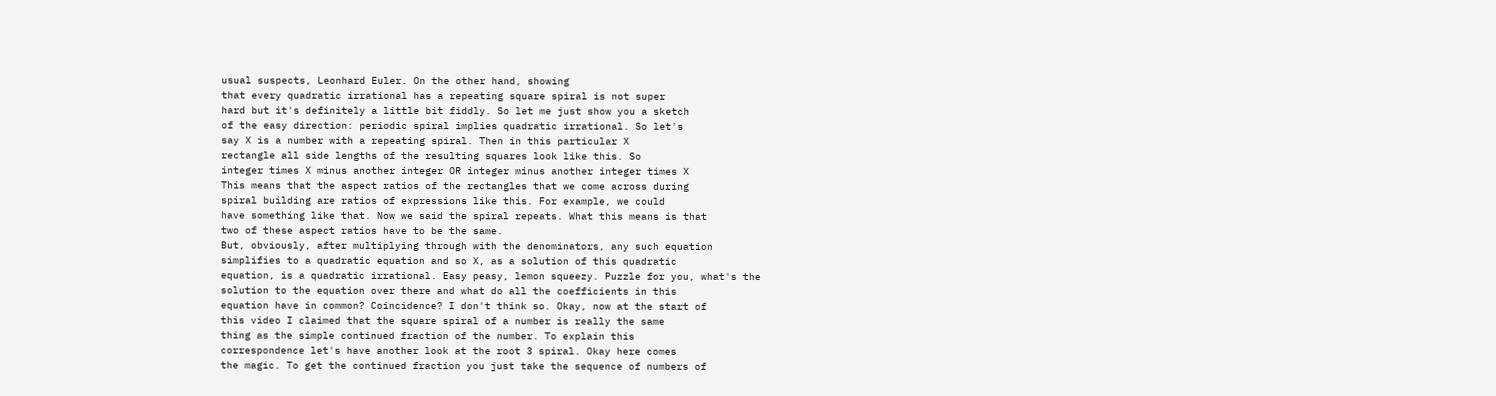usual suspects, Leonhard Euler. On the other hand, showing
that every quadratic irrational has a repeating square spiral is not super
hard but it's definitely a little bit fiddly. So let me just show you a sketch
of the easy direction: periodic spiral implies quadratic irrational. So let's
say X is a number with a repeating spiral. Then in this particular X
rectangle all side lengths of the resulting squares look like this. So
integer times X minus another integer OR integer minus another integer times X
This means that the aspect ratios of the rectangles that we come across during
spiral building are ratios of expressions like this. For example, we could
have something like that. Now we said the spiral repeats. What this means is that
two of these aspect ratios have to be the same.
But, obviously, after multiplying through with the denominators, any such equation
simplifies to a quadratic equation and so X, as a solution of this quadratic
equation, is a quadratic irrational. Easy peasy, lemon squeezy. Puzzle for you, what's the
solution to the equation over there and what do all the coefficients in this
equation have in common? Coincidence? I don't think so. Okay, now at the start of
this video I claimed that the square spiral of a number is really the same
thing as the simple continued fraction of the number. To explain this
correspondence let's have another look at the root 3 spiral. Okay here comes
the magic. To get the continued fraction you just take the sequence of numbers of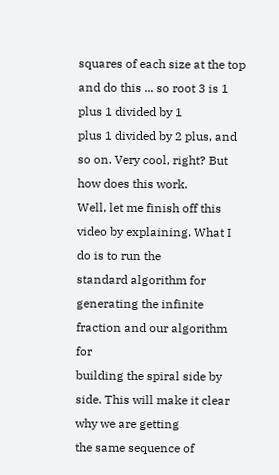squares of each size at the top and do this ... so root 3 is 1 plus 1 divided by 1
plus 1 divided by 2 plus, and so on. Very cool, right? But how does this work.
Well, let me finish off this video by explaining. What I do is to run the
standard algorithm for generating the infinite fraction and our algorithm for
building the spiral side by side. This will make it clear why we are getting
the same sequence of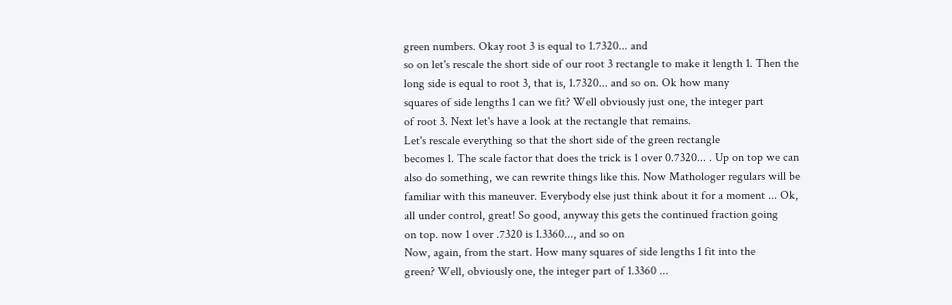green numbers. Okay root 3 is equal to 1.7320... and
so on let's rescale the short side of our root 3 rectangle to make it length 1. Then the
long side is equal to root 3, that is, 1.7320... and so on. Ok how many
squares of side lengths 1 can we fit? Well obviously just one, the integer part
of root 3. Next let's have a look at the rectangle that remains.
Let's rescale everything so that the short side of the green rectangle
becomes 1. The scale factor that does the trick is 1 over 0.7320... . Up on top we can
also do something, we can rewrite things like this. Now Mathologer regulars will be
familiar with this maneuver. Everybody else just think about it for a moment ... Ok,
all under control, great! So good, anyway this gets the continued fraction going
on top. now 1 over .7320 is 1.3360..., and so on
Now, again, from the start. How many squares of side lengths 1 fit into the
green? Well, obviously one, the integer part of 1.3360 ...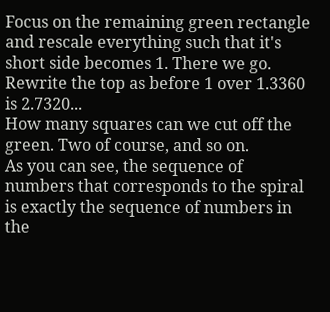Focus on the remaining green rectangle
and rescale everything such that it's short side becomes 1. There we go.
Rewrite the top as before 1 over 1.3360 is 2.7320...
How many squares can we cut off the green. Two of course, and so on.
As you can see, the sequence of numbers that corresponds to the spiral
is exactly the sequence of numbers in the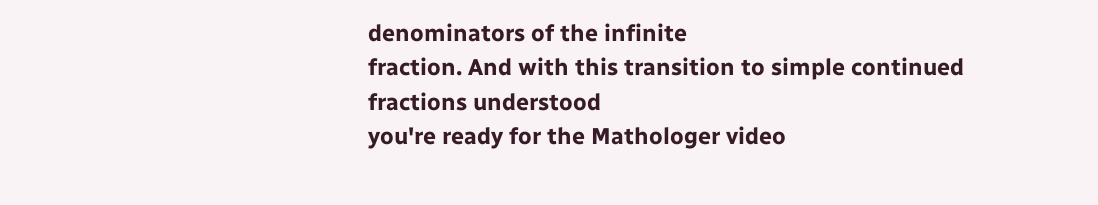denominators of the infinite
fraction. And with this transition to simple continued fractions understood
you're ready for the Mathologer video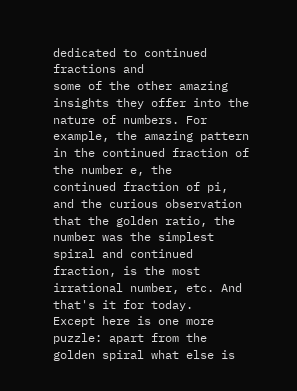dedicated to continued fractions and
some of the other amazing insights they offer into the nature of numbers. For
example, the amazing pattern in the continued fraction of the number e, the
continued fraction of pi, and the curious observation that the golden ratio, the
number was the simplest spiral and continued fraction, is the most
irrational number, etc. And that's it for today.
Except here is one more puzzle: apart from the golden spiral what else is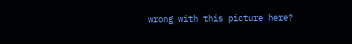wrong with this picture here?